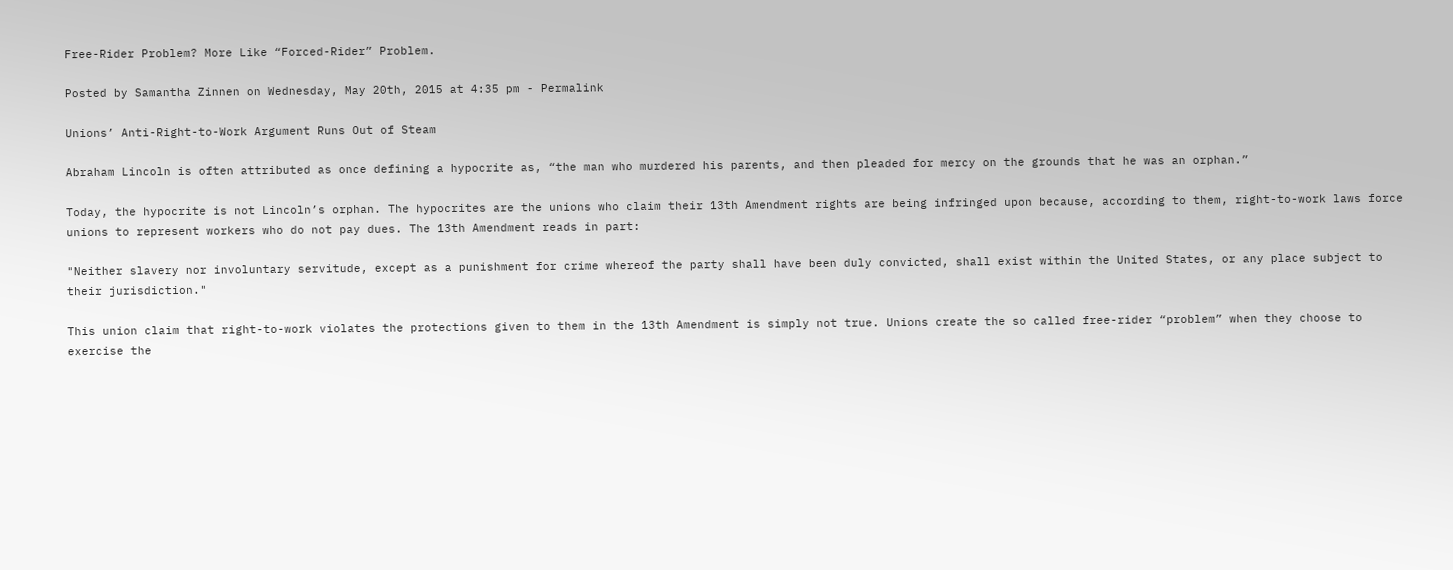Free-Rider Problem? More Like “Forced-Rider” Problem.

Posted by Samantha Zinnen on Wednesday, May 20th, 2015 at 4:35 pm - Permalink

Unions’ Anti-Right-to-Work Argument Runs Out of Steam

Abraham Lincoln is often attributed as once defining a hypocrite as, “the man who murdered his parents, and then pleaded for mercy on the grounds that he was an orphan.”

Today, the hypocrite is not Lincoln’s orphan. The hypocrites are the unions who claim their 13th Amendment rights are being infringed upon because, according to them, right-to-work laws force unions to represent workers who do not pay dues. The 13th Amendment reads in part:

"Neither slavery nor involuntary servitude, except as a punishment for crime whereof the party shall have been duly convicted, shall exist within the United States, or any place subject to their jurisdiction."

This union claim that right-to-work violates the protections given to them in the 13th Amendment is simply not true. Unions create the so called free-rider “problem” when they choose to exercise the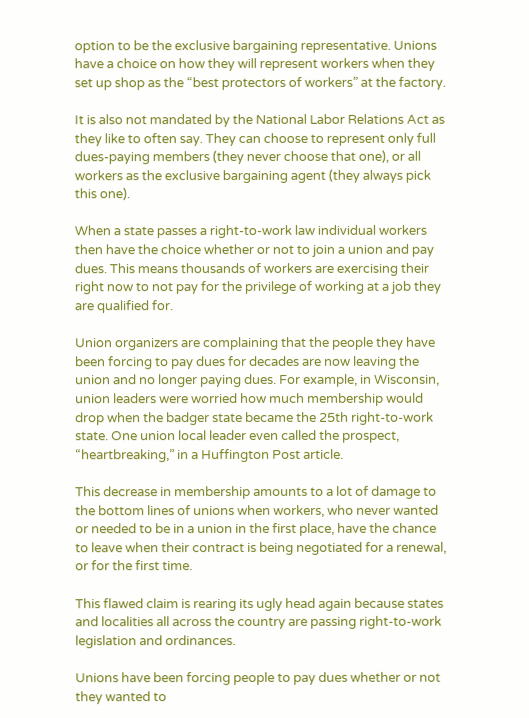option to be the exclusive bargaining representative. Unions have a choice on how they will represent workers when they set up shop as the “best protectors of workers” at the factory.

It is also not mandated by the National Labor Relations Act as they like to often say. They can choose to represent only full dues-paying members (they never choose that one), or all workers as the exclusive bargaining agent (they always pick this one).

When a state passes a right-to-work law individual workers then have the choice whether or not to join a union and pay dues. This means thousands of workers are exercising their right now to not pay for the privilege of working at a job they are qualified for.

Union organizers are complaining that the people they have been forcing to pay dues for decades are now leaving the union and no longer paying dues. For example, in Wisconsin, union leaders were worried how much membership would drop when the badger state became the 25th right-to-work state. One union local leader even called the prospect, “heartbreaking,” in a Huffington Post article.

This decrease in membership amounts to a lot of damage to the bottom lines of unions when workers, who never wanted or needed to be in a union in the first place, have the chance to leave when their contract is being negotiated for a renewal, or for the first time.

This flawed claim is rearing its ugly head again because states and localities all across the country are passing right-to-work legislation and ordinances.

Unions have been forcing people to pay dues whether or not they wanted to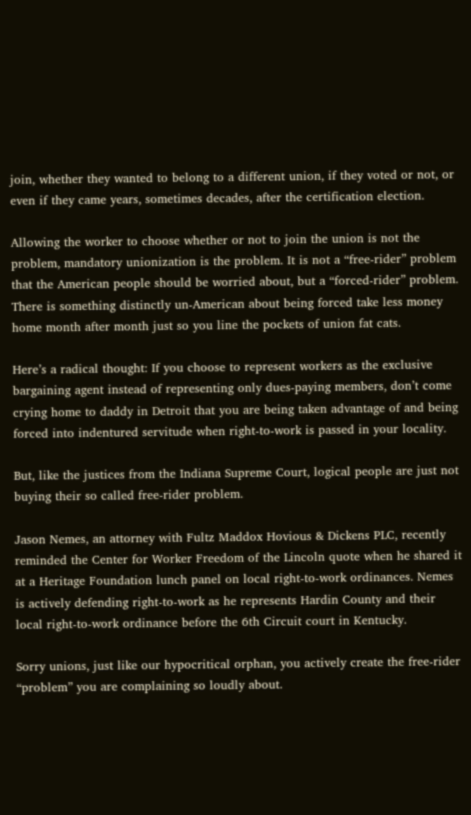join, whether they wanted to belong to a different union, if they voted or not, or even if they came years, sometimes decades, after the certification election.

Allowing the worker to choose whether or not to join the union is not the problem, mandatory unionization is the problem. It is not a “free-rider” problem that the American people should be worried about, but a “forced-rider” problem. There is something distinctly un-American about being forced take less money home month after month just so you line the pockets of union fat cats.

Here’s a radical thought: If you choose to represent workers as the exclusive bargaining agent instead of representing only dues-paying members, don’t come crying home to daddy in Detroit that you are being taken advantage of and being forced into indentured servitude when right-to-work is passed in your locality.

But, like the justices from the Indiana Supreme Court, logical people are just not buying their so called free-rider problem.

Jason Nemes, an attorney with Fultz Maddox Hovious & Dickens PLC, recently reminded the Center for Worker Freedom of the Lincoln quote when he shared it at a Heritage Foundation lunch panel on local right-to-work ordinances. Nemes is actively defending right-to-work as he represents Hardin County and their local right-to-work ordinance before the 6th Circuit court in Kentucky.

Sorry unions, just like our hypocritical orphan, you actively create the free-rider “problem” you are complaining so loudly about.